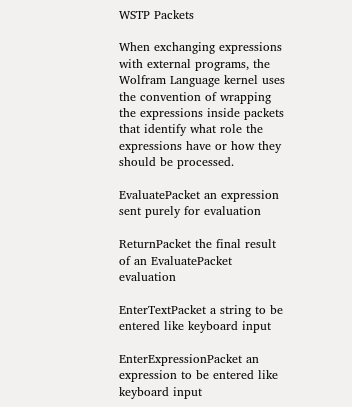WSTP Packets

When exchanging expressions with external programs, the Wolfram Language kernel uses the convention of wrapping the expressions inside packets that identify what role the expressions have or how they should be processed.

EvaluatePacket an expression sent purely for evaluation

ReturnPacket the final result of an EvaluatePacket evaluation

EnterTextPacket a string to be entered like keyboard input

EnterExpressionPacket an expression to be entered like keyboard input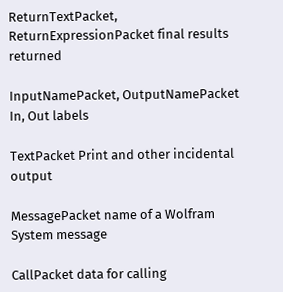ReturnTextPacket, ReturnExpressionPacket final results returned

InputNamePacket, OutputNamePacket In, Out labels

TextPacket Print and other incidental output

MessagePacket name of a Wolfram System message

CallPacket data for calling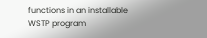functions in an installable WSTP program